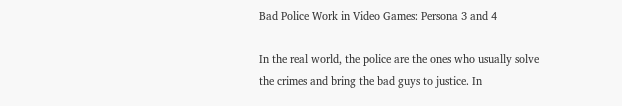Bad Police Work in Video Games: Persona 3 and 4

In the real world, the police are the ones who usually solve the crimes and bring the bad guys to justice. In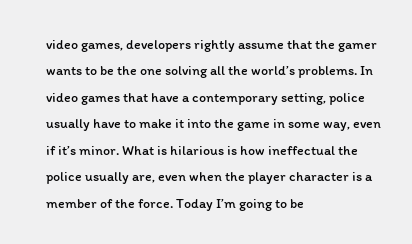video games, developers rightly assume that the gamer wants to be the one solving all the world’s problems. In video games that have a contemporary setting, police usually have to make it into the game in some way, even if it’s minor. What is hilarious is how ineffectual the police usually are, even when the player character is a member of the force. Today I’m going to be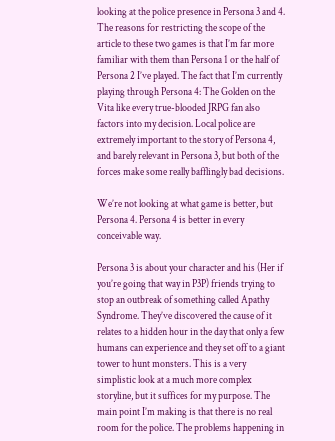looking at the police presence in Persona 3 and 4. The reasons for restricting the scope of the article to these two games is that I’m far more familiar with them than Persona 1 or the half of Persona 2 I’ve played. The fact that I’m currently playing through Persona 4: The Golden on the Vita like every true-blooded JRPG fan also factors into my decision. Local police are extremely important to the story of Persona 4, and barely relevant in Persona 3, but both of the forces make some really bafflingly bad decisions.

We’re not looking at what game is better, but Persona 4. Persona 4 is better in every conceivable way.

Persona 3 is about your character and his (Her if you’re going that way in P3P) friends trying to stop an outbreak of something called Apathy Syndrome. They’ve discovered the cause of it relates to a hidden hour in the day that only a few humans can experience and they set off to a giant tower to hunt monsters. This is a very simplistic look at a much more complex storyline, but it suffices for my purpose. The main point I’m making is that there is no real room for the police. The problems happening in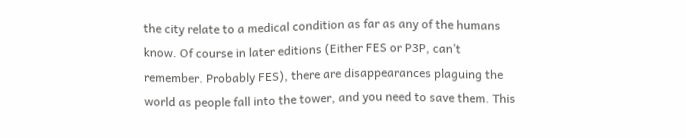the city relate to a medical condition as far as any of the humans know. Of course in later editions (Either FES or P3P, can’t remember. Probably FES), there are disappearances plaguing the world as people fall into the tower, and you need to save them. This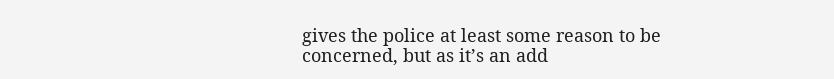gives the police at least some reason to be concerned, but as it’s an add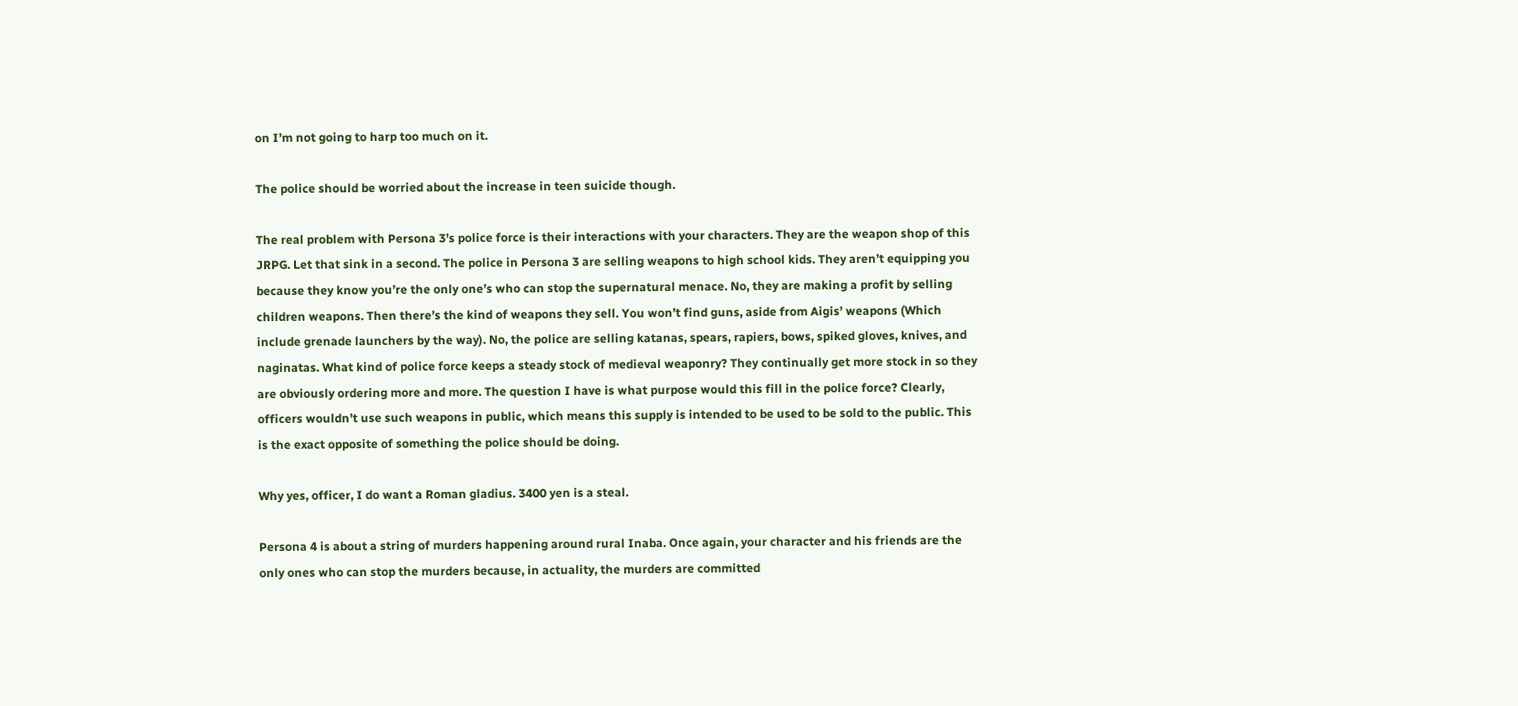on I’m not going to harp too much on it.

The police should be worried about the increase in teen suicide though.

The real problem with Persona 3’s police force is their interactions with your characters. They are the weapon shop of this JRPG. Let that sink in a second. The police in Persona 3 are selling weapons to high school kids. They aren’t equipping you because they know you’re the only one’s who can stop the supernatural menace. No, they are making a profit by selling children weapons. Then there’s the kind of weapons they sell. You won’t find guns, aside from Aigis’ weapons (Which include grenade launchers by the way). No, the police are selling katanas, spears, rapiers, bows, spiked gloves, knives, and naginatas. What kind of police force keeps a steady stock of medieval weaponry? They continually get more stock in so they are obviously ordering more and more. The question I have is what purpose would this fill in the police force? Clearly, officers wouldn’t use such weapons in public, which means this supply is intended to be used to be sold to the public. This is the exact opposite of something the police should be doing.

Why yes, officer, I do want a Roman gladius. 3400 yen is a steal.

Persona 4 is about a string of murders happening around rural Inaba. Once again, your character and his friends are the only ones who can stop the murders because, in actuality, the murders are committed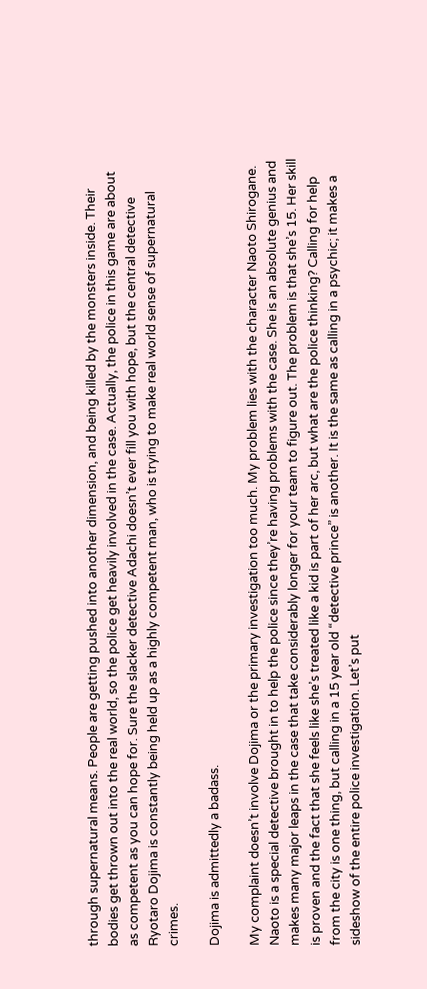through supernatural means. People are getting pushed into another dimension, and being killed by the monsters inside. Their bodies get thrown out into the real world, so the police get heavily involved in the case. Actually, the police in this game are about as competent as you can hope for. Sure the slacker detective Adachi doesn’t ever fill you with hope, but the central detective Ryotaro Dojima is constantly being held up as a highly competent man, who is trying to make real world sense of supernatural crimes.

Dojima is admittedly a badass.

My complaint doesn’t involve Dojima or the primary investigation too much. My problem lies with the character Naoto Shirogane. Naoto is a special detective brought in to help the police since they’re having problems with the case. She is an absolute genius and makes many major leaps in the case that take considerably longer for your team to figure out. The problem is that she’s 15. Her skill is proven and the fact that she feels like she’s treated like a kid is part of her arc, but what are the police thinking? Calling for help from the city is one thing, but calling in a 15 year old “detective prince” is another. It is the same as calling in a psychic; it makes a sideshow of the entire police investigation. Let’s put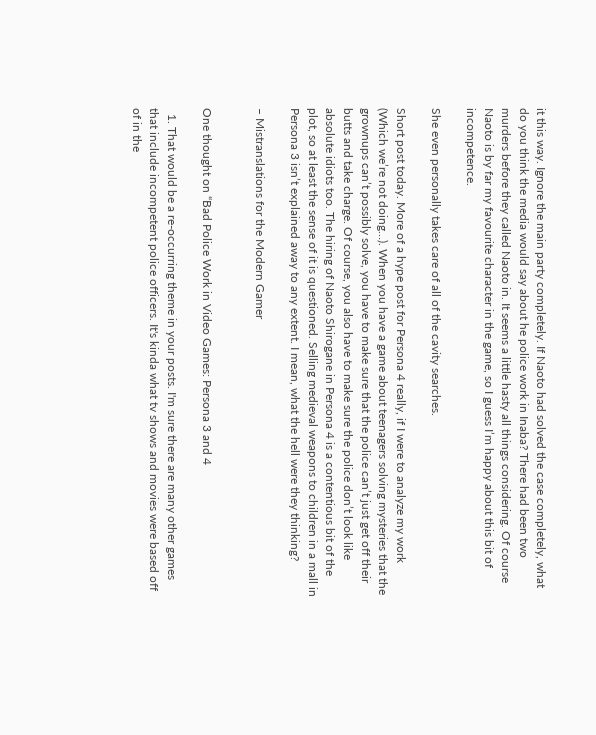it this way. Ignore the main party completely. If Naoto had solved the case completely, what do you think the media would say about he police work in Inaba? There had been two murders before they called Naoto in. It seems a little hasty all things considering. Of course Naoto is by far my favourite character in the game, so I guess I’m happy about this bit of incompetence.

She even personally takes care of all of the cavity searches.

Short post today. More of a hype post for Persona 4 really, if I were to analyze my work (Which we’re not doing…). When you have a game about teenagers solving mysteries that the grownups can’t possibly solve, you have to make sure that the police can’t just get off their butts and take charge. Of course, you also have to make sure the police don’t look like absolute idiots too. The hiring of Naoto Shirogane in Persona 4 is a contentious bit of the plot, so at least the sense of it is questioned. Selling medieval weapons to children in a mall in Persona 3 isn’t explained away to any extent. I mean, what the hell were they thinking?

– Mistranslations for the Modern Gamer


One thought on “Bad Police Work in Video Games: Persona 3 and 4

  1. That would be a re-occurring theme in your posts. I'm sure there are many other games that include incompetent police officers. It's kinda what tv shows and movies were based off of in the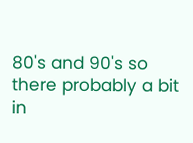80's and 90's so there probably a bit in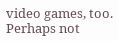video games, too. Perhaps not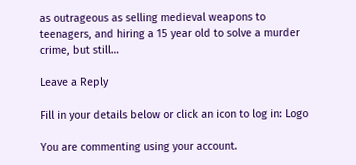as outrageous as selling medieval weapons to teenagers, and hiring a 15 year old to solve a murder crime, but still…

Leave a Reply

Fill in your details below or click an icon to log in: Logo

You are commenting using your account.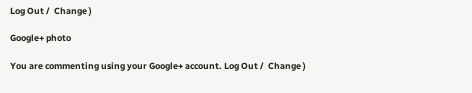Log Out /  Change )

Google+ photo

You are commenting using your Google+ account. Log Out /  Change )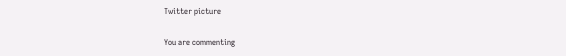Twitter picture

You are commenting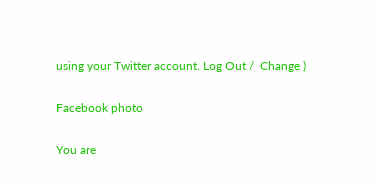using your Twitter account. Log Out /  Change )

Facebook photo

You are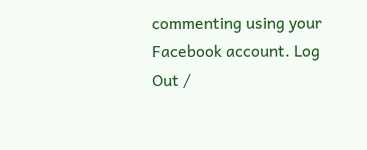commenting using your Facebook account. Log Out /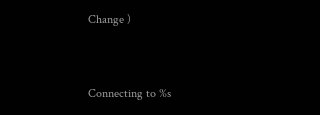Change )


Connecting to %s